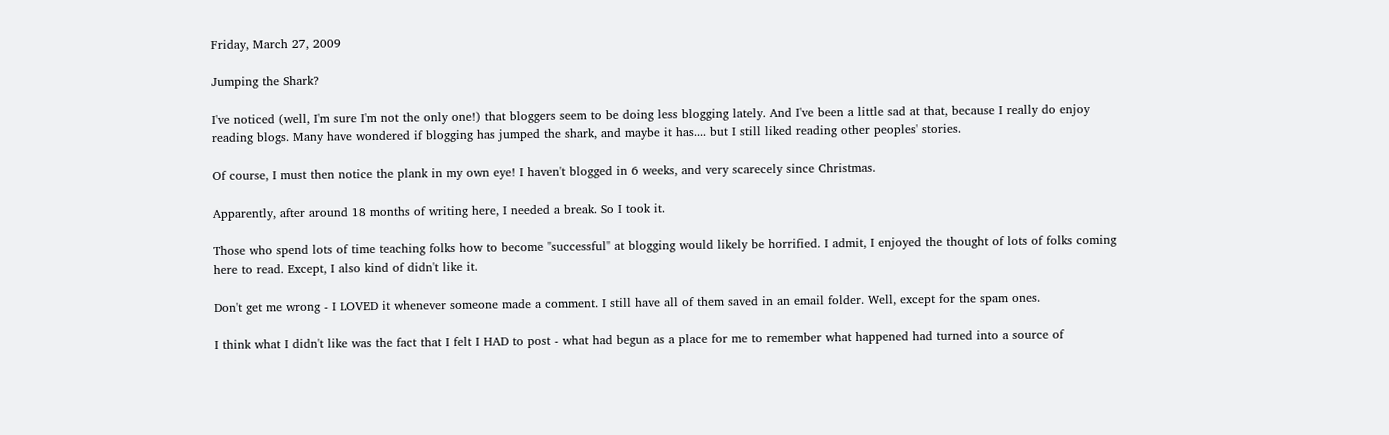Friday, March 27, 2009

Jumping the Shark?

I've noticed (well, I'm sure I'm not the only one!) that bloggers seem to be doing less blogging lately. And I've been a little sad at that, because I really do enjoy reading blogs. Many have wondered if blogging has jumped the shark, and maybe it has.... but I still liked reading other peoples' stories.

Of course, I must then notice the plank in my own eye! I haven't blogged in 6 weeks, and very scarecely since Christmas.

Apparently, after around 18 months of writing here, I needed a break. So I took it.

Those who spend lots of time teaching folks how to become "successful" at blogging would likely be horrified. I admit, I enjoyed the thought of lots of folks coming here to read. Except, I also kind of didn't like it.

Don't get me wrong - I LOVED it whenever someone made a comment. I still have all of them saved in an email folder. Well, except for the spam ones.

I think what I didn't like was the fact that I felt I HAD to post - what had begun as a place for me to remember what happened had turned into a source of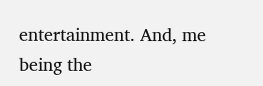entertainment. And, me being the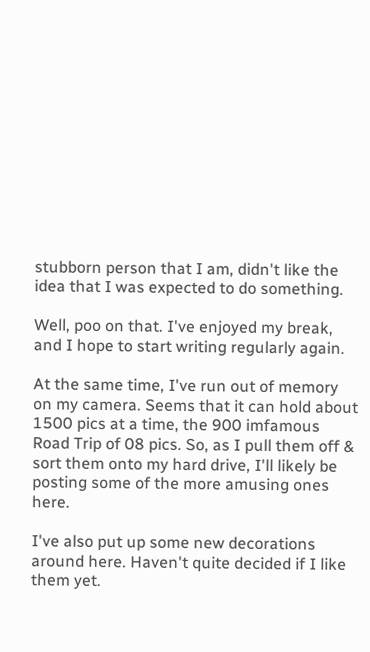stubborn person that I am, didn't like the idea that I was expected to do something.

Well, poo on that. I've enjoyed my break, and I hope to start writing regularly again.

At the same time, I've run out of memory on my camera. Seems that it can hold about 1500 pics at a time, the 900 imfamous Road Trip of 08 pics. So, as I pull them off & sort them onto my hard drive, I'll likely be posting some of the more amusing ones here.

I've also put up some new decorations around here. Haven't quite decided if I like them yet.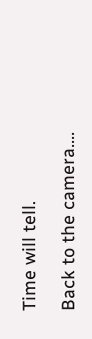Time will tell.

Back to the camera....